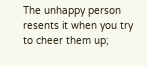The unhappy person resents it when you try to cheer them up;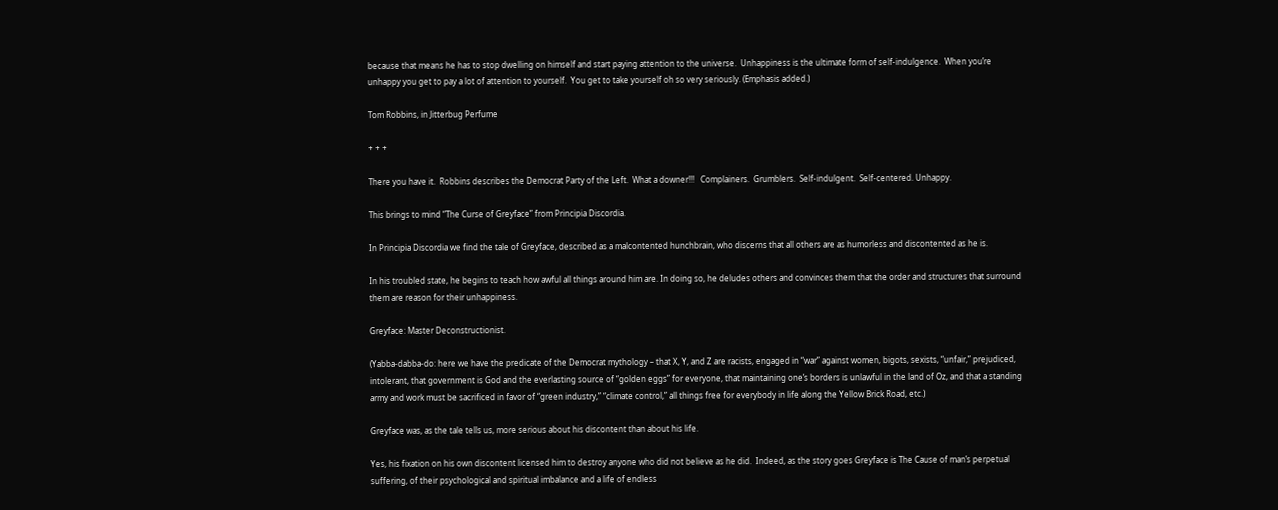because that means he has to stop dwelling on himself and start paying attention to the universe.  Unhappiness is the ultimate form of self-indulgence.  When you’re unhappy you get to pay a lot of attention to yourself.  You get to take yourself oh so very seriously. (Emphasis added.)

Tom Robbins, in Jitterbug Perfume

+ + +

There you have it.  Robbins describes the Democrat Party of the Left.  What a downer!!!   Complainers.  Grumblers.  Self-indulgent.  Self-centered. Unhappy.

This brings to mind “The Curse of Greyface” from Principia Discordia.

In Principia Discordia we find the tale of Greyface, described as a malcontented hunchbrain, who discerns that all others are as humorless and discontented as he is.

In his troubled state, he begins to teach how awful all things around him are. In doing so, he deludes others and convinces them that the order and structures that surround them are reason for their unhappiness.

Greyface: Master Deconstructionist.

(Yabba-dabba-do: here we have the predicate of the Democrat mythology – that X, Y, and Z are racists, engaged in “war” against women, bigots, sexists, “unfair,” prejudiced, intolerant, that government is God and the everlasting source of “golden eggs” for everyone, that maintaining one’s borders is unlawful in the land of Oz, and that a standing army and work must be sacrificed in favor of “green industry,” “climate control,” all things free for everybody in life along the Yellow Brick Road, etc.)

Greyface was, as the tale tells us, more serious about his discontent than about his life.

Yes, his fixation on his own discontent licensed him to destroy anyone who did not believe as he did.  Indeed, as the story goes Greyface is The Cause of man’s perpetual suffering, of their psychological and spiritual imbalance and a life of endless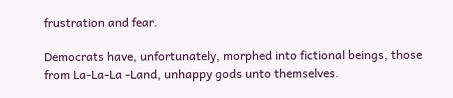frustration and fear.

Democrats have, unfortunately, morphed into fictional beings, those from La-La-La -Land, unhappy gods unto themselves.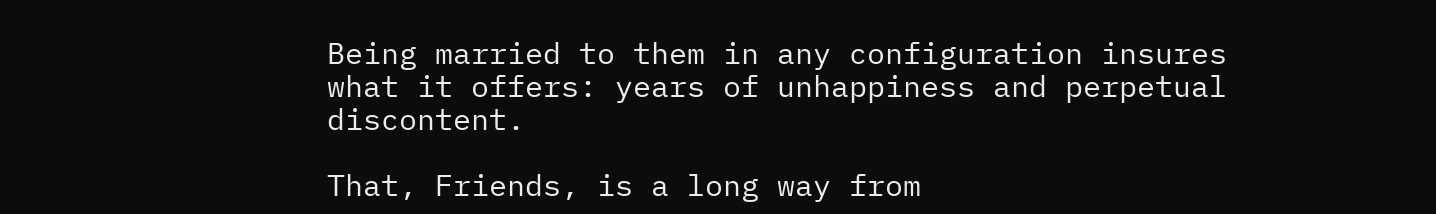Being married to them in any configuration insures what it offers: years of unhappiness and perpetual discontent.

That, Friends, is a long way from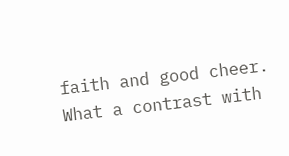faith and good cheer.  What a contrast with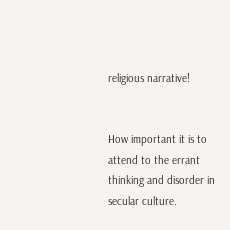religious narrative!


How important it is to attend to the errant thinking and disorder in secular culture.